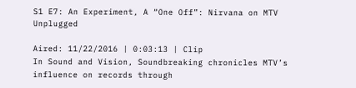S1 E7: An Experiment, A “One Off”: Nirvana on MTV Unplugged

Aired: 11/22/2016 | 0:03:13 | Clip
In Sound and Vision, Soundbreaking chronicles MTV’s influence on records through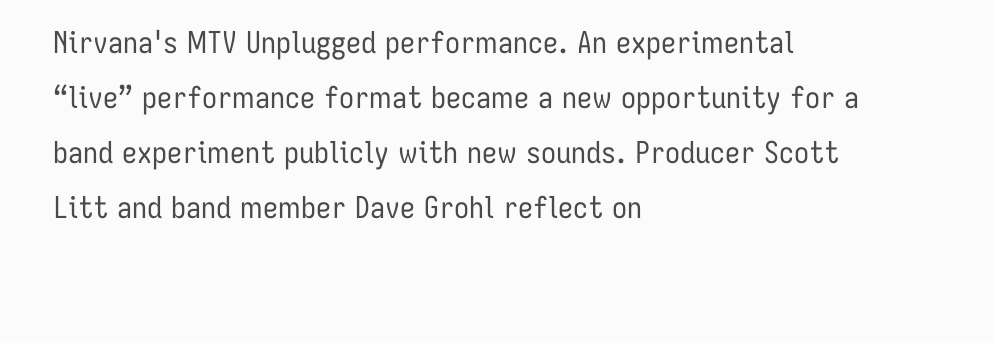Nirvana's MTV Unplugged performance. An experimental “live” performance format became a new opportunity for a band experiment publicly with new sounds. Producer Scott Litt and band member Dave Grohl reflect on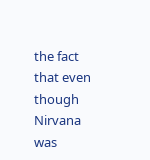the fact that even though Nirvana was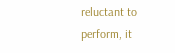reluctant to perform, it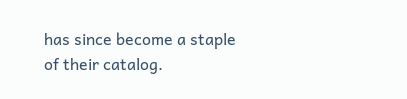has since become a staple of their catalog.